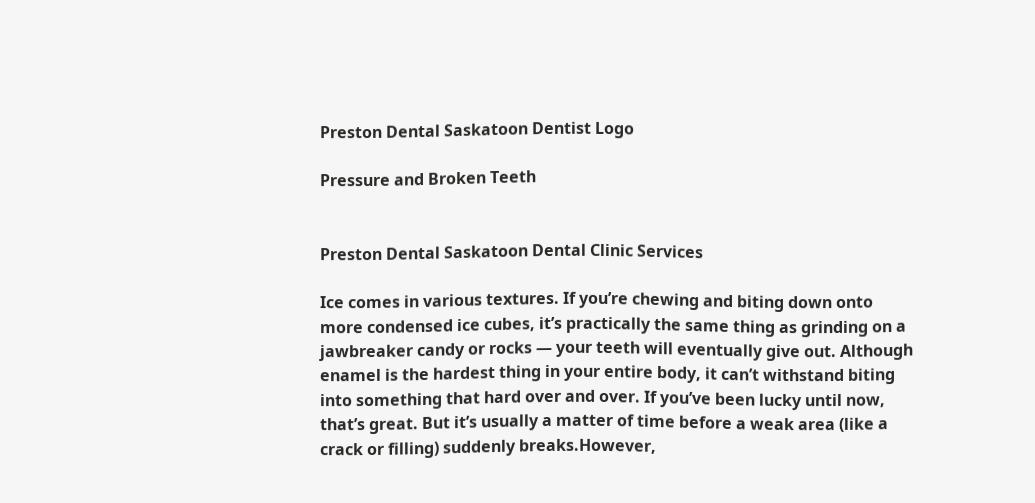Preston Dental Saskatoon Dentist Logo

Pressure and Broken Teeth


Preston Dental Saskatoon Dental Clinic Services

Ice comes in various textures. If you’re chewing and biting down onto more condensed ice cubes, it’s practically the same thing as grinding on a jawbreaker candy or rocks — your teeth will eventually give out. Although enamel is the hardest thing in your entire body, it can’t withstand biting into something that hard over and over. If you’ve been lucky until now, that’s great. But it’s usually a matter of time before a weak area (like a crack or filling) suddenly breaks.However,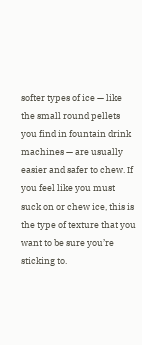softer types of ice — like the small round pellets you find in fountain drink machines — are usually easier and safer to chew. If you feel like you must suck on or chew ice, this is the type of texture that you want to be sure you’re sticking to.